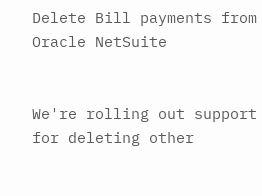Delete Bill payments from Oracle NetSuite


We're rolling out support for deleting other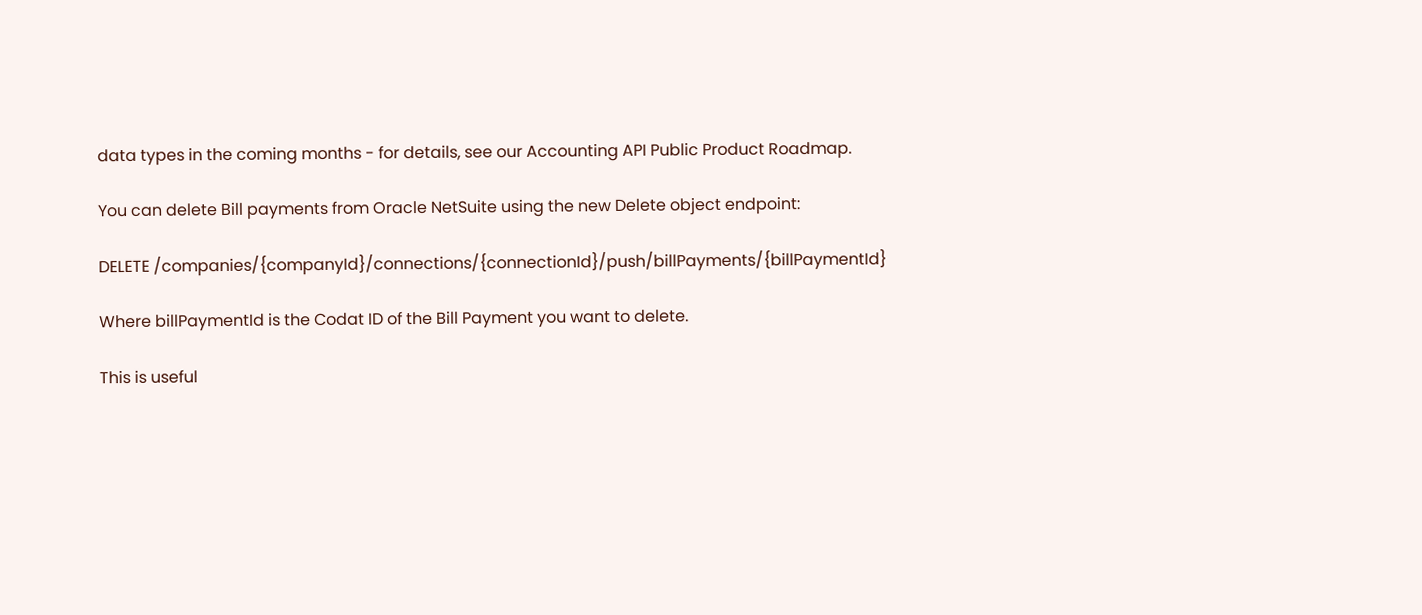data types in the coming months - for details, see our Accounting API Public Product Roadmap.

You can delete Bill payments from Oracle NetSuite using the new Delete object endpoint:

DELETE /companies/{companyId}/connections/{connectionId}/push/billPayments/{billPaymentId}

Where billPaymentId is the Codat ID of the Bill Payment you want to delete.

This is useful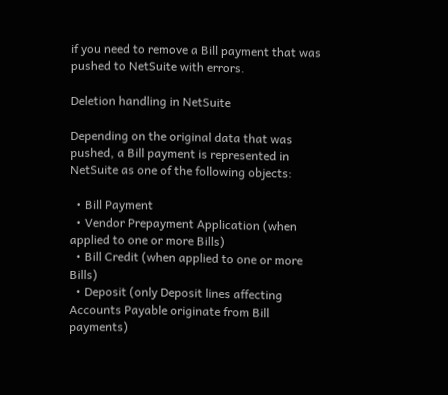if you need to remove a Bill payment that was pushed to NetSuite with errors.

Deletion handling in NetSuite

Depending on the original data that was pushed, a Bill payment is represented in NetSuite as one of the following objects:

  • Bill Payment
  • Vendor Prepayment Application (when applied to one or more Bills)
  • Bill Credit (when applied to one or more Bills)
  • Deposit (only Deposit lines affecting Accounts Payable originate from Bill payments)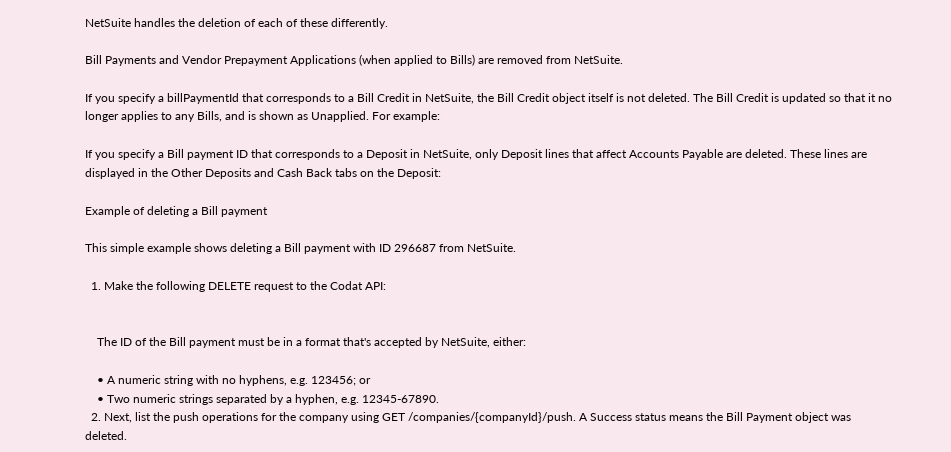NetSuite handles the deletion of each of these differently.

Bill Payments and Vendor Prepayment Applications (when applied to Bills) are removed from NetSuite.

If you specify a billPaymentId that corresponds to a Bill Credit in NetSuite, the Bill Credit object itself is not deleted. The Bill Credit is updated so that it no longer applies to any Bills, and is shown as Unapplied. For example:

If you specify a Bill payment ID that corresponds to a Deposit in NetSuite, only Deposit lines that affect Accounts Payable are deleted. These lines are displayed in the Other Deposits and Cash Back tabs on the Deposit:

Example of deleting a Bill payment

This simple example shows deleting a Bill payment with ID 296687 from NetSuite.

  1. Make the following DELETE request to the Codat API:


    The ID of the Bill payment must be in a format that's accepted by NetSuite, either:

    • A numeric string with no hyphens, e.g. 123456; or
    • Two numeric strings separated by a hyphen, e.g. 12345-67890.
  2. Next, list the push operations for the company using GET /companies/{companyId}/push. A Success status means the Bill Payment object was deleted.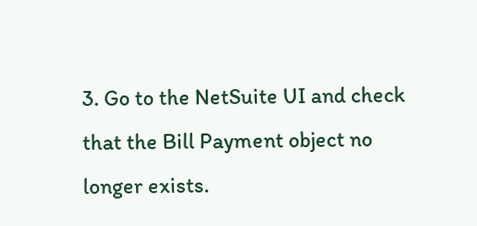3. Go to the NetSuite UI and check that the Bill Payment object no longer exists.